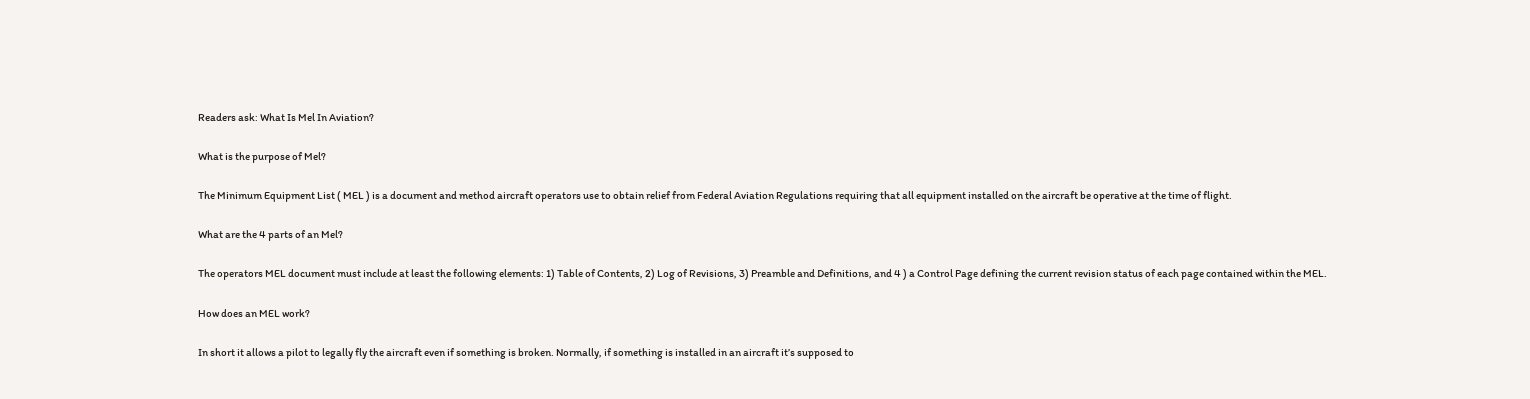Readers ask: What Is Mel In Aviation?

What is the purpose of Mel?

The Minimum Equipment List ( MEL ) is a document and method aircraft operators use to obtain relief from Federal Aviation Regulations requiring that all equipment installed on the aircraft be operative at the time of flight.

What are the 4 parts of an Mel?

The operators MEL document must include at least the following elements: 1) Table of Contents, 2) Log of Revisions, 3) Preamble and Definitions, and 4 ) a Control Page defining the current revision status of each page contained within the MEL.

How does an MEL work?

In short it allows a pilot to legally fly the aircraft even if something is broken. Normally, if something is installed in an aircraft it’s supposed to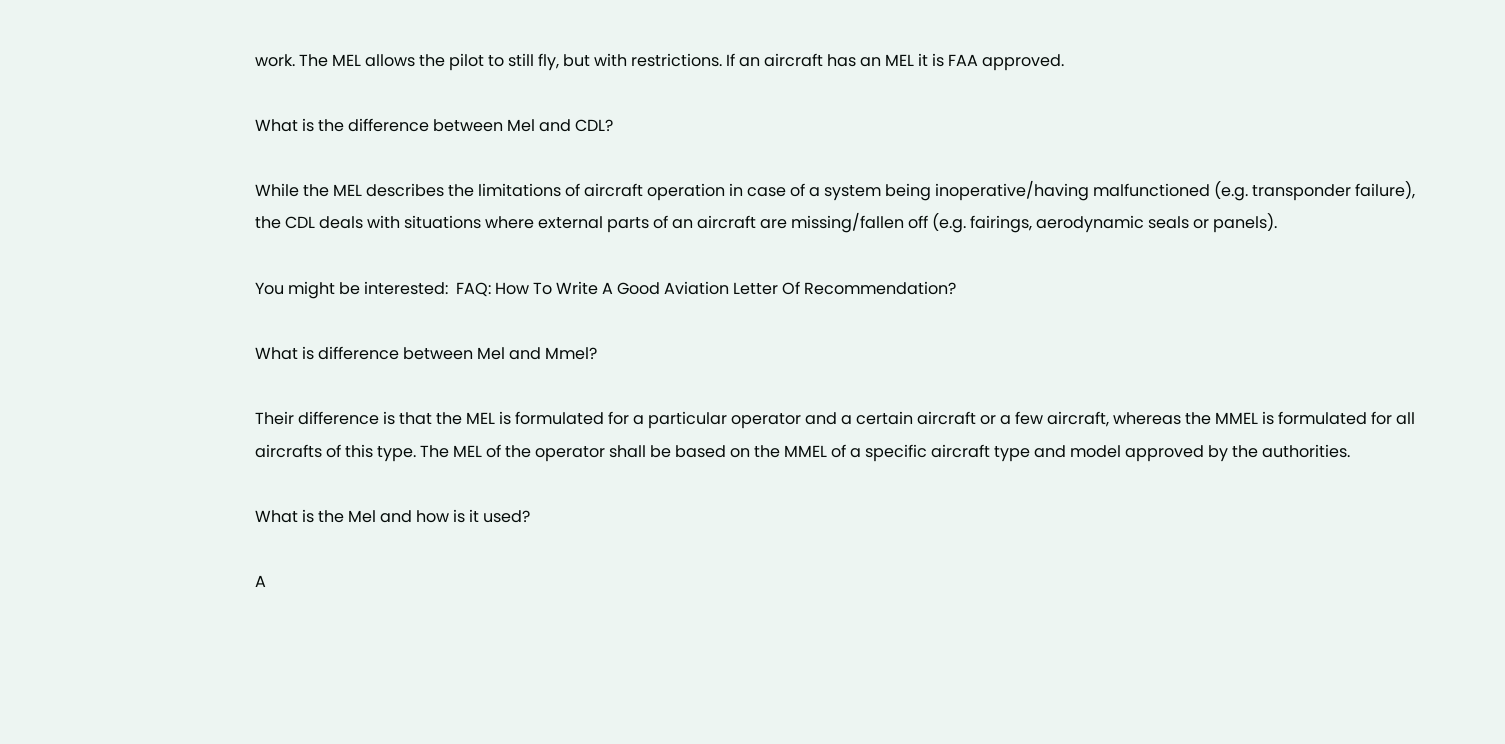work. The MEL allows the pilot to still fly, but with restrictions. If an aircraft has an MEL it is FAA approved.

What is the difference between Mel and CDL?

While the MEL describes the limitations of aircraft operation in case of a system being inoperative/having malfunctioned (e.g. transponder failure), the CDL deals with situations where external parts of an aircraft are missing/fallen off (e.g. fairings, aerodynamic seals or panels).

You might be interested:  FAQ: How To Write A Good Aviation Letter Of Recommendation?

What is difference between Mel and Mmel?

Their difference is that the MEL is formulated for a particular operator and a certain aircraft or a few aircraft, whereas the MMEL is formulated for all aircrafts of this type. The MEL of the operator shall be based on the MMEL of a specific aircraft type and model approved by the authorities.

What is the Mel and how is it used?

A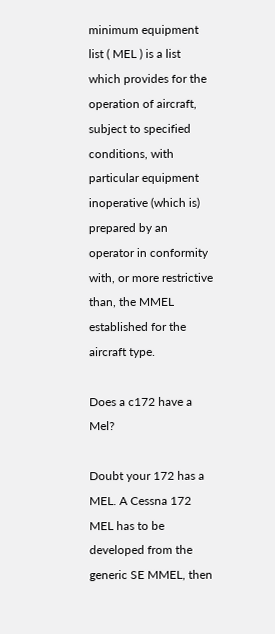minimum equipment list ( MEL ) is a list which provides for the operation of aircraft, subject to specified conditions, with particular equipment inoperative (which is) prepared by an operator in conformity with, or more restrictive than, the MMEL established for the aircraft type.

Does a c172 have a Mel?

Doubt your 172 has a MEL. A Cessna 172 MEL has to be developed from the generic SE MMEL, then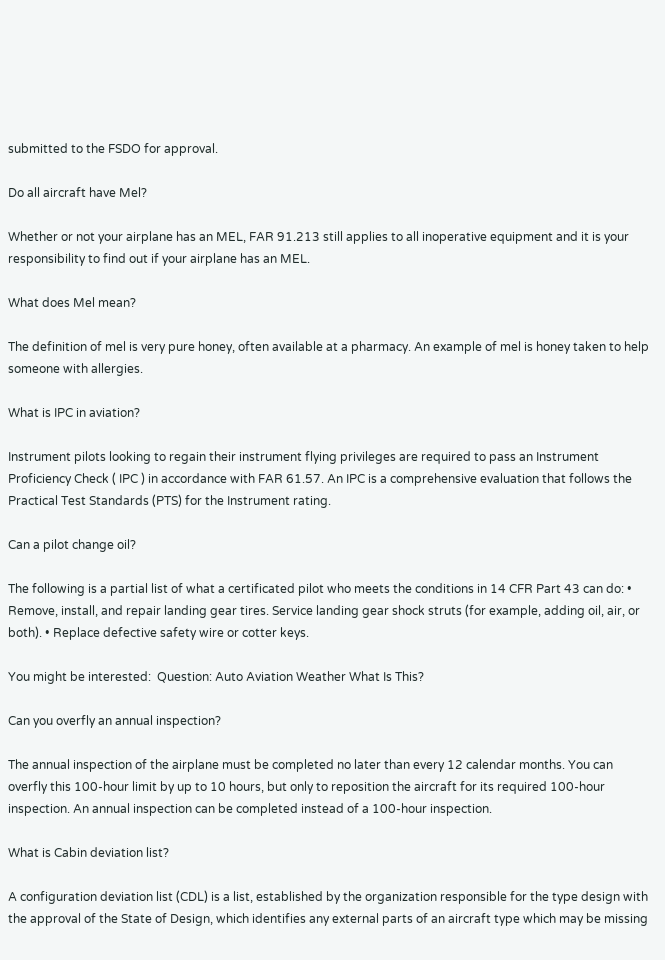submitted to the FSDO for approval.

Do all aircraft have Mel?

Whether or not your airplane has an MEL, FAR 91.213 still applies to all inoperative equipment and it is your responsibility to find out if your airplane has an MEL.

What does Mel mean?

The definition of mel is very pure honey, often available at a pharmacy. An example of mel is honey taken to help someone with allergies.

What is IPC in aviation?

Instrument pilots looking to regain their instrument flying privileges are required to pass an Instrument Proficiency Check ( IPC ) in accordance with FAR 61.57. An IPC is a comprehensive evaluation that follows the Practical Test Standards (PTS) for the Instrument rating.

Can a pilot change oil?

The following is a partial list of what a certificated pilot who meets the conditions in 14 CFR Part 43 can do: • Remove, install, and repair landing gear tires. Service landing gear shock struts (for example, adding oil, air, or both). • Replace defective safety wire or cotter keys.

You might be interested:  Question: Auto Aviation Weather What Is This?

Can you overfly an annual inspection?

The annual inspection of the airplane must be completed no later than every 12 calendar months. You can overfly this 100-hour limit by up to 10 hours, but only to reposition the aircraft for its required 100-hour inspection. An annual inspection can be completed instead of a 100-hour inspection.

What is Cabin deviation list?

A configuration deviation list (CDL) is a list, established by the organization responsible for the type design with the approval of the State of Design, which identifies any external parts of an aircraft type which may be missing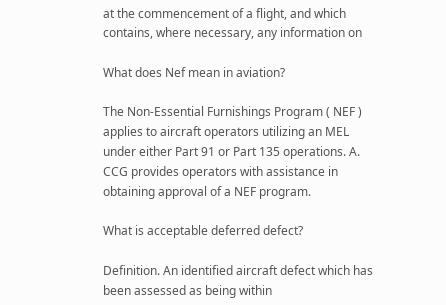at the commencement of a flight, and which contains, where necessary, any information on

What does Nef mean in aviation?

The Non-Essential Furnishings Program ( NEF ) applies to aircraft operators utilizing an MEL under either Part 91 or Part 135 operations. A. CCG provides operators with assistance in obtaining approval of a NEF program.

What is acceptable deferred defect?

Definition. An identified aircraft defect which has been assessed as being within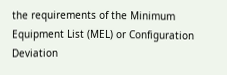the requirements of the Minimum Equipment List (MEL) or Configuration Deviation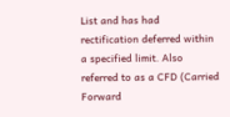List and has had rectification deferred within a specified limit. Also referred to as a CFD (Carried Forward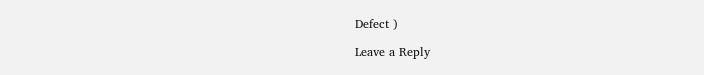Defect )

Leave a Reply